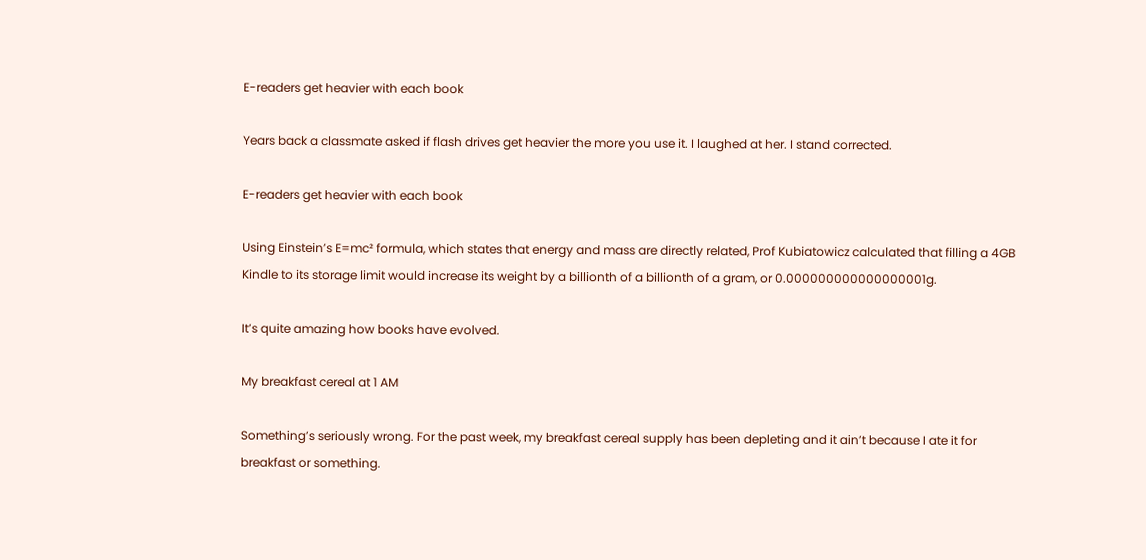E-readers get heavier with each book

Years back a classmate asked if flash drives get heavier the more you use it. I laughed at her. I stand corrected.

E-readers get heavier with each book

Using Einstein’s E=mc² formula, which states that energy and mass are directly related, Prof Kubiatowicz calculated that filling a 4GB Kindle to its storage limit would increase its weight by a billionth of a billionth of a gram, or 0.000000000000000001g.

It’s quite amazing how books have evolved.

My breakfast cereal at 1 AM

Something’s seriously wrong. For the past week, my breakfast cereal supply has been depleting and it ain’t because I ate it for breakfast or something.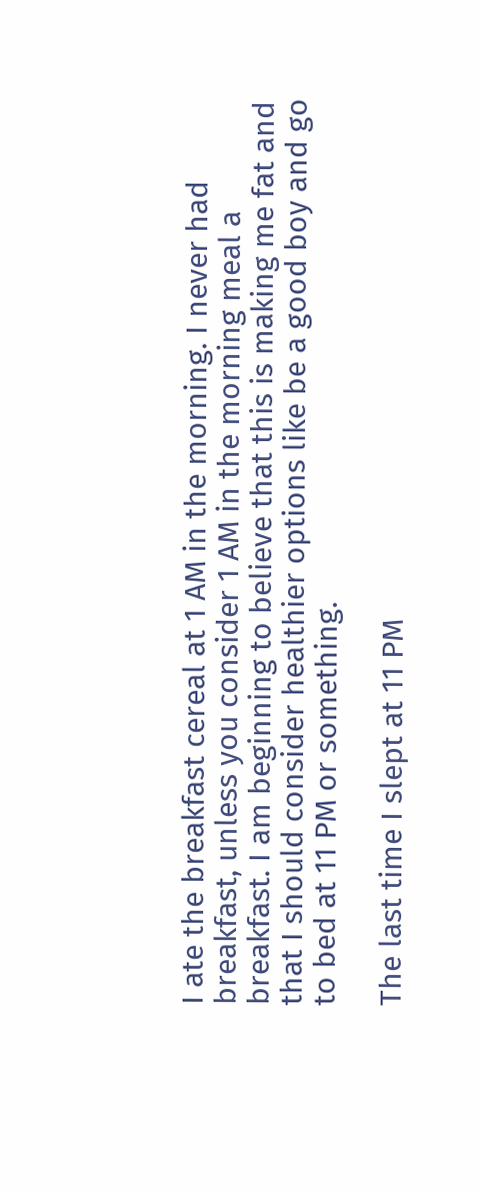I ate the breakfast cereal at 1 AM in the morning. I never had breakfast, unless you consider 1 AM in the morning meal a breakfast. I am beginning to believe that this is making me fat and that I should consider healthier options like be a good boy and go to bed at 11 PM or something.

The last time I slept at 11 PM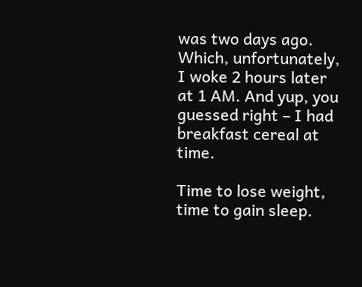was two days ago. Which, unfortunately, I woke 2 hours later at 1 AM. And yup, you guessed right – I had breakfast cereal at time.

Time to lose weight, time to gain sleep.